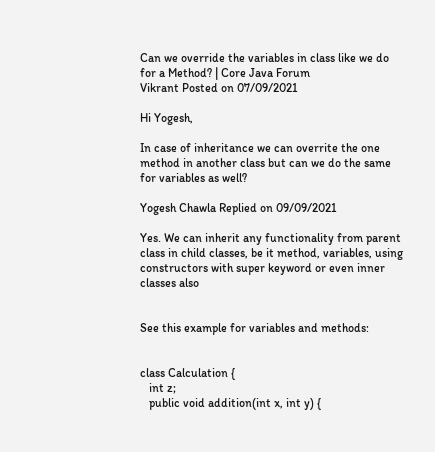Can we override the variables in class like we do for a Method? | Core Java Forum
Vikrant Posted on 07/09/2021

Hi Yogesh,

In case of inheritance we can overrite the one method in another class but can we do the same for variables as well?

Yogesh Chawla Replied on 09/09/2021

Yes. We can inherit any functionality from parent class in child classes, be it method, variables, using constructors with super keyword or even inner classes also


See this example for variables and methods:


class Calculation {
   int z;
   public void addition(int x, int y) {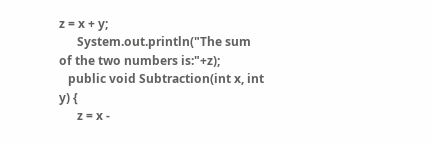z = x + y;
      System.out.println("The sum of the two numbers is:"+z);
   public void Subtraction(int x, int y) {
      z = x -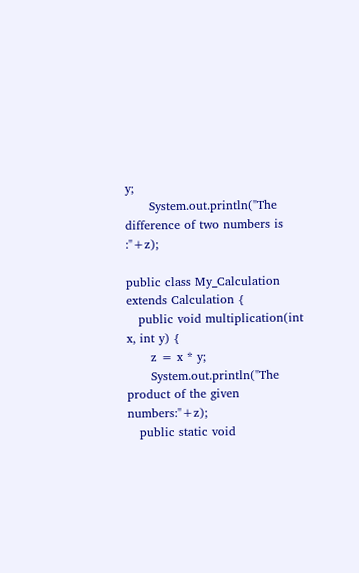y;
      System.out.println("The difference of two numbers is :"+z);

public class My_Calculation extends Calculation {
   public void multiplication(int x, int y) {
      z = x * y;
      System.out.println("The product of the given numbers:"+z);
   public static void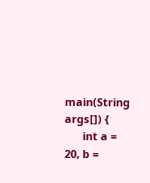main(String args[]) {
      int a = 20, b =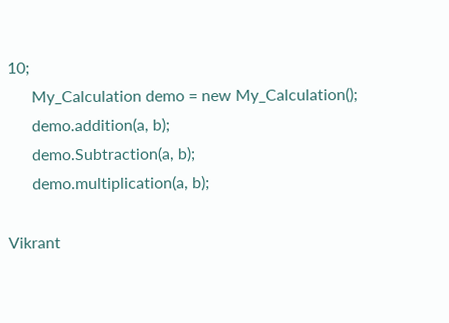10;
      My_Calculation demo = new My_Calculation();
      demo.addition(a, b);
      demo.Subtraction(a, b);
      demo.multiplication(a, b);

Vikrant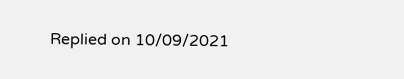Replied on 10/09/2021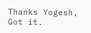Thanks Yogesh, Got it.